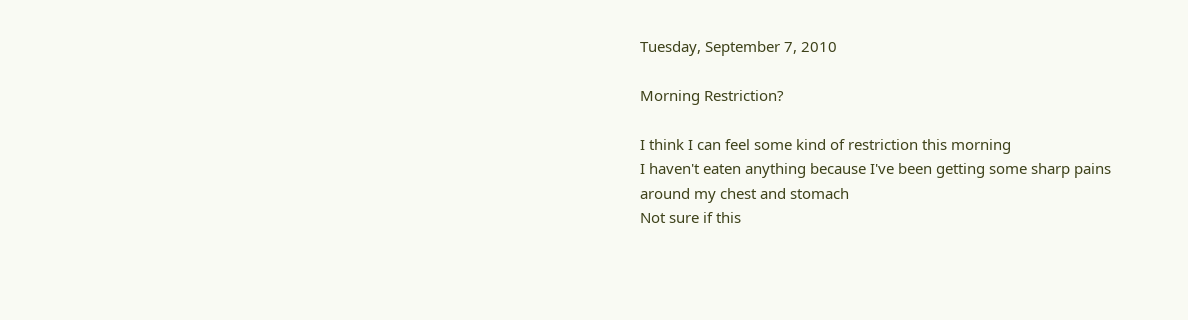Tuesday, September 7, 2010

Morning Restriction?

I think I can feel some kind of restriction this morning
I haven't eaten anything because I've been getting some sharp pains around my chest and stomach
Not sure if this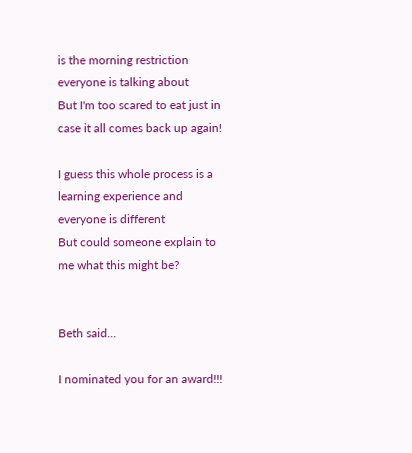is the morning restriction everyone is talking about
But I'm too scared to eat just in case it all comes back up again!

I guess this whole process is a learning experience and everyone is different
But could someone explain to me what this might be?


Beth said...

I nominated you for an award!!!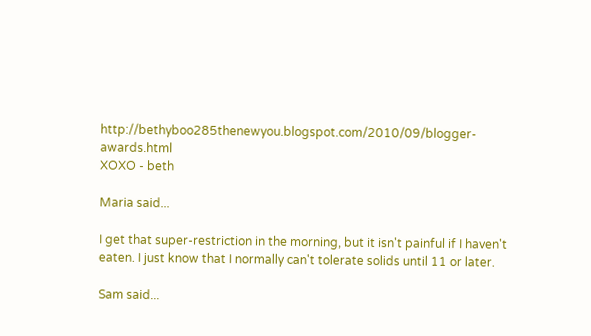http://bethyboo285thenewyou.blogspot.com/2010/09/blogger-awards.html
XOXO - beth

Maria said...

I get that super-restriction in the morning, but it isn't painful if I haven't eaten. I just know that I normally can't tolerate solids until 11 or later.

Sam said...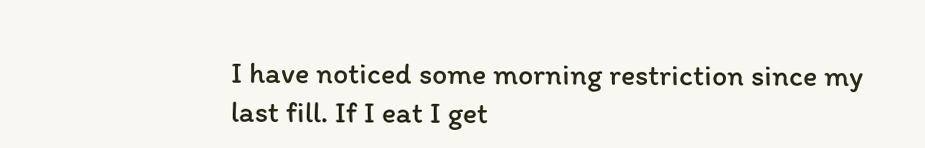I have noticed some morning restriction since my last fill. If I eat I get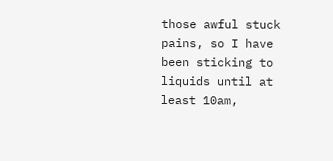those awful stuck pains, so I have been sticking to liquids until at least 10am,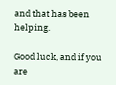and that has been helping.

Good luck, and if you are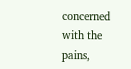concerned with the pains,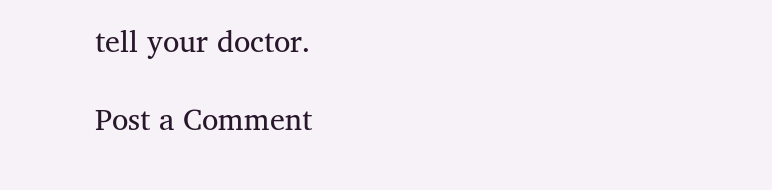tell your doctor.

Post a Comment